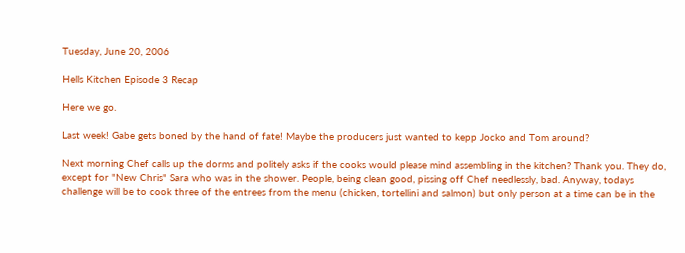Tuesday, June 20, 2006

Hells Kitchen Episode 3 Recap

Here we go.

Last week! Gabe gets boned by the hand of fate! Maybe the producers just wanted to kepp Jocko and Tom around?

Next morning Chef calls up the dorms and politely asks if the cooks would please mind assembling in the kitchen? Thank you. They do, except for "New Chris" Sara who was in the shower. People, being clean good, pissing off Chef needlessly, bad. Anyway, todays challenge will be to cook three of the entrees from the menu (chicken, tortellini and salmon) but only person at a time can be in the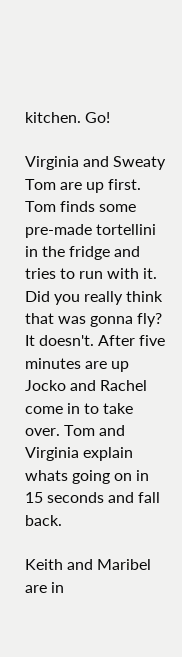kitchen. Go!

Virginia and Sweaty Tom are up first. Tom finds some pre-made tortellini in the fridge and tries to run with it. Did you really think that was gonna fly? It doesn't. After five minutes are up Jocko and Rachel come in to take over. Tom and Virginia explain whats going on in 15 seconds and fall back.

Keith and Maribel are in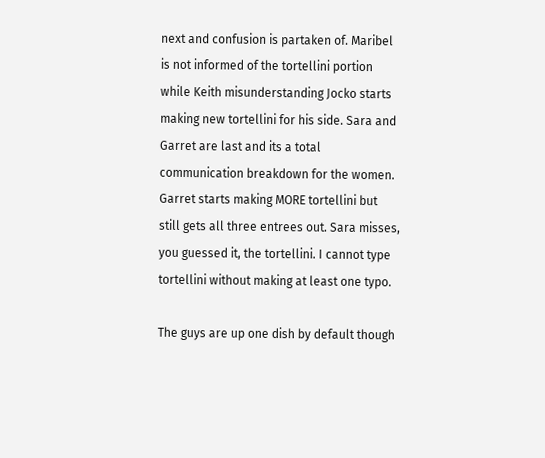next and confusion is partaken of. Maribel is not informed of the tortellini portion while Keith misunderstanding Jocko starts making new tortellini for his side. Sara and Garret are last and its a total communication breakdown for the women. Garret starts making MORE tortellini but still gets all three entrees out. Sara misses, you guessed it, the tortellini. I cannot type tortellini without making at least one typo.

The guys are up one dish by default though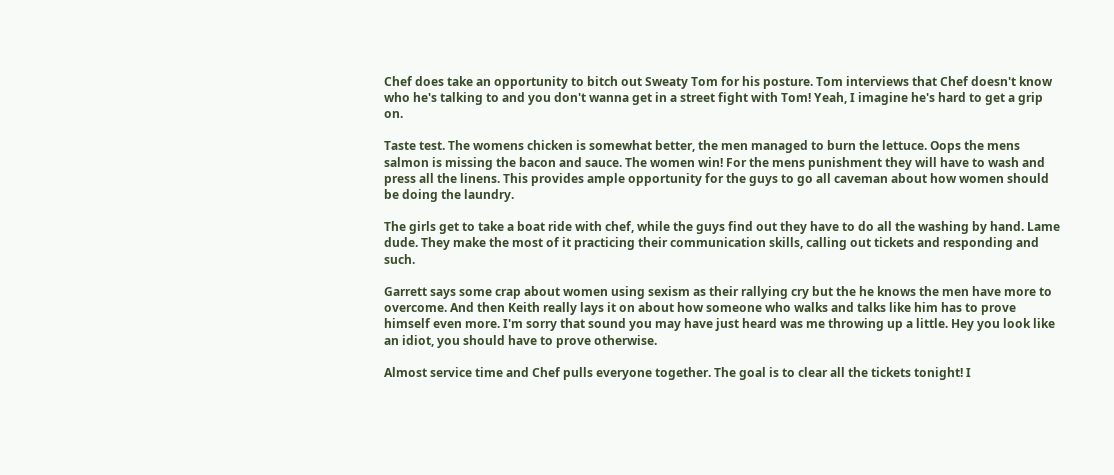Chef does take an opportunity to bitch out Sweaty Tom for his posture. Tom interviews that Chef doesn't know who he's talking to and you don't wanna get in a street fight with Tom! Yeah, I imagine he's hard to get a grip on.

Taste test. The womens chicken is somewhat better, the men managed to burn the lettuce. Oops the mens salmon is missing the bacon and sauce. The women win! For the mens punishment they will have to wash and press all the linens. This provides ample opportunity for the guys to go all caveman about how women should be doing the laundry.

The girls get to take a boat ride with chef, while the guys find out they have to do all the washing by hand. Lame dude. They make the most of it practicing their communication skills, calling out tickets and responding and such.

Garrett says some crap about women using sexism as their rallying cry but the he knows the men have more to overcome. And then Keith really lays it on about how someone who walks and talks like him has to prove himself even more. I'm sorry that sound you may have just heard was me throwing up a little. Hey you look like an idiot, you should have to prove otherwise.

Almost service time and Chef pulls everyone together. The goal is to clear all the tickets tonight! I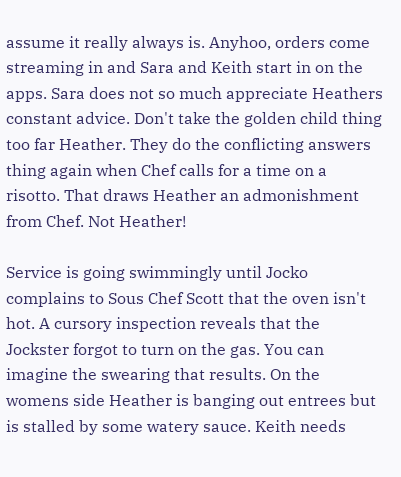assume it really always is. Anyhoo, orders come streaming in and Sara and Keith start in on the apps. Sara does not so much appreciate Heathers constant advice. Don't take the golden child thing too far Heather. They do the conflicting answers thing again when Chef calls for a time on a risotto. That draws Heather an admonishment from Chef. Not Heather!

Service is going swimmingly until Jocko complains to Sous Chef Scott that the oven isn't hot. A cursory inspection reveals that the Jockster forgot to turn on the gas. You can imagine the swearing that results. On the womens side Heather is banging out entrees but is stalled by some watery sauce. Keith needs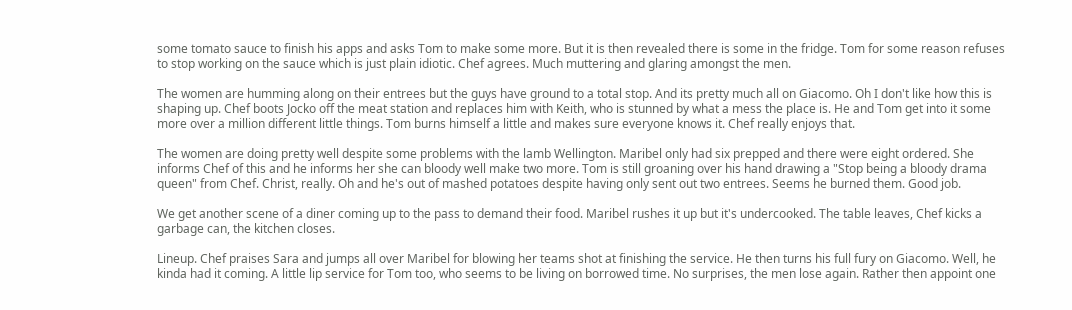some tomato sauce to finish his apps and asks Tom to make some more. But it is then revealed there is some in the fridge. Tom for some reason refuses to stop working on the sauce which is just plain idiotic. Chef agrees. Much muttering and glaring amongst the men.

The women are humming along on their entrees but the guys have ground to a total stop. And its pretty much all on Giacomo. Oh I don't like how this is shaping up. Chef boots Jocko off the meat station and replaces him with Keith, who is stunned by what a mess the place is. He and Tom get into it some more over a million different little things. Tom burns himself a little and makes sure everyone knows it. Chef really enjoys that.

The women are doing pretty well despite some problems with the lamb Wellington. Maribel only had six prepped and there were eight ordered. She informs Chef of this and he informs her she can bloody well make two more. Tom is still groaning over his hand drawing a "Stop being a bloody drama queen" from Chef. Christ, really. Oh and he's out of mashed potatoes despite having only sent out two entrees. Seems he burned them. Good job.

We get another scene of a diner coming up to the pass to demand their food. Maribel rushes it up but it's undercooked. The table leaves, Chef kicks a garbage can, the kitchen closes.

Lineup. Chef praises Sara and jumps all over Maribel for blowing her teams shot at finishing the service. He then turns his full fury on Giacomo. Well, he kinda had it coming. A little lip service for Tom too, who seems to be living on borrowed time. No surprises, the men lose again. Rather then appoint one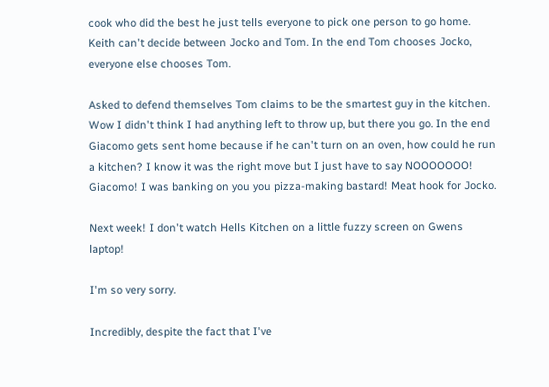cook who did the best he just tells everyone to pick one person to go home. Keith can't decide between Jocko and Tom. In the end Tom chooses Jocko, everyone else chooses Tom.

Asked to defend themselves Tom claims to be the smartest guy in the kitchen. Wow I didn't think I had anything left to throw up, but there you go. In the end Giacomo gets sent home because if he can't turn on an oven, how could he run a kitchen? I know it was the right move but I just have to say NOOOOOOO! Giacomo! I was banking on you you pizza-making bastard! Meat hook for Jocko.

Next week! I don't watch Hells Kitchen on a little fuzzy screen on Gwens laptop!

I'm so very sorry.

Incredibly, despite the fact that I've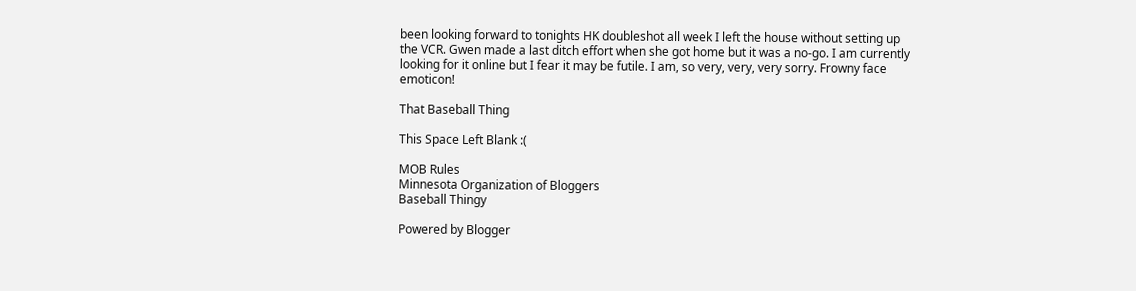been looking forward to tonights HK doubleshot all week I left the house without setting up the VCR. Gwen made a last ditch effort when she got home but it was a no-go. I am currently looking for it online but I fear it may be futile. I am, so very, very, very sorry. Frowny face emoticon!

That Baseball Thing

This Space Left Blank :(

MOB Rules
Minnesota Organization of Bloggers
Baseball Thingy

Powered by Blogger